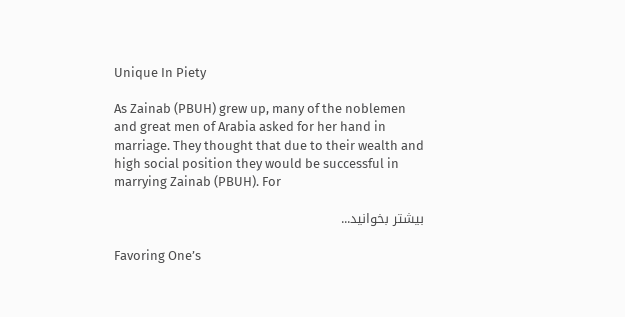Unique In Piety

As Zainab (PBUH) grew up, many of the noblemen and great men of Arabia asked for her hand in marriage. They thought that due to their wealth and high social position they would be successful in marrying Zainab (PBUH). For

بیشتر بخوانید...

Favoring One’s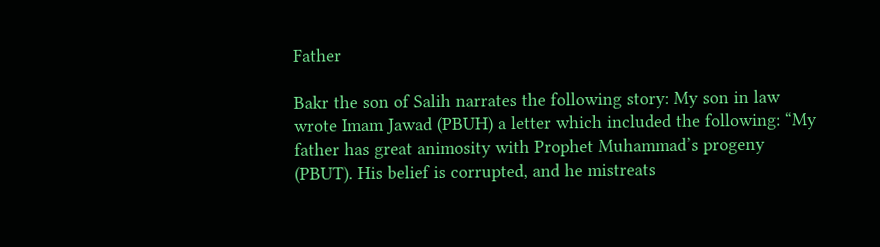Father

Bakr the son of Salih narrates the following story: My son in law wrote Imam Jawad (PBUH) a letter which included the following: “My father has great animosity with Prophet Muhammad’s progeny (PBUT). His belief is corrupted, and he mistreats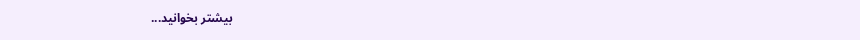بیشتر بخوانید...